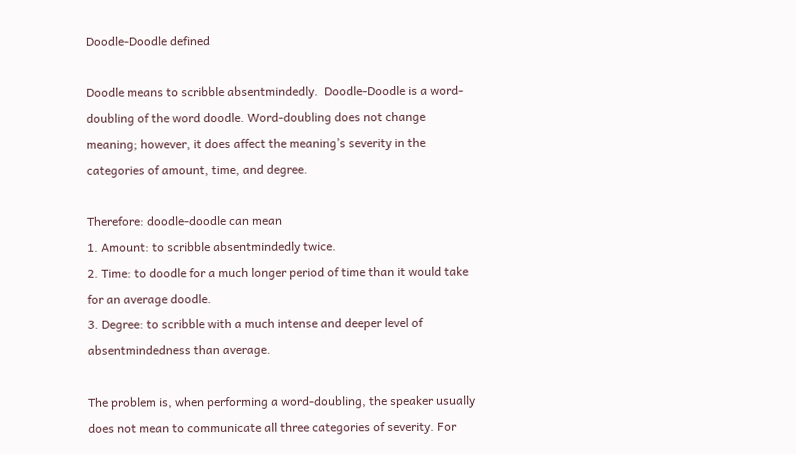Doodle-Doodle defined

Doodle means to scribble absentmindedly.  Doodle-Doodle is a word-doubling of the word doodle. Word-doubling does not change meaning; however, it does affect the meaning’s severity in the categories of amount, time, and degree.

Therefore: doodle-doodle can mean
1. Amount: to scribble absentmindedly twice.
2. Time: to doodle for a much longer period of time than it would take for an average doodle.
3. Degree: to scribble with a much intense and deeper level of absentmindedness than average.

The problem is, when performing a word-doubling, the speaker usually does not mean to communicate all three categories of severity. For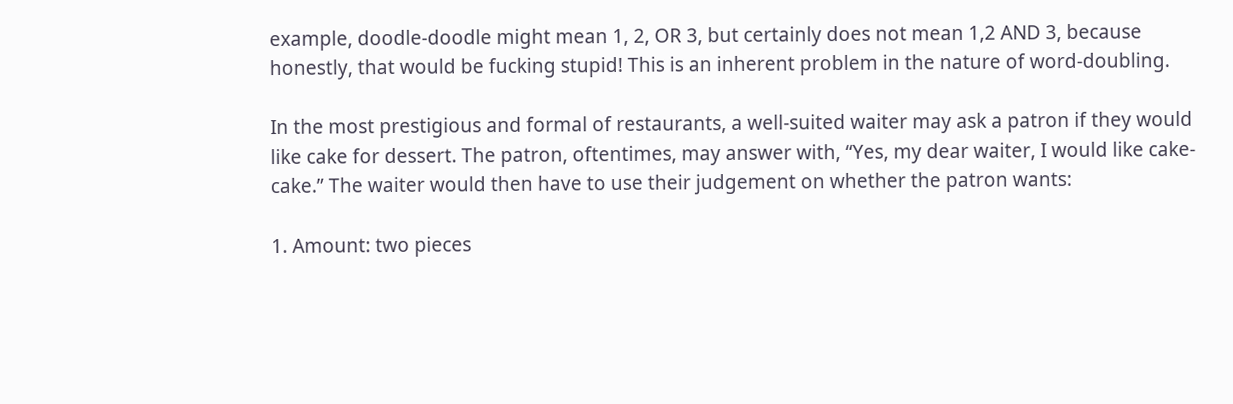example, doodle-doodle might mean 1, 2, OR 3, but certainly does not mean 1,2 AND 3, because honestly, that would be fucking stupid! This is an inherent problem in the nature of word-doubling.

In the most prestigious and formal of restaurants, a well-suited waiter may ask a patron if they would like cake for dessert. The patron, oftentimes, may answer with, “Yes, my dear waiter, I would like cake-cake.” The waiter would then have to use their judgement on whether the patron wants:

1. Amount: two pieces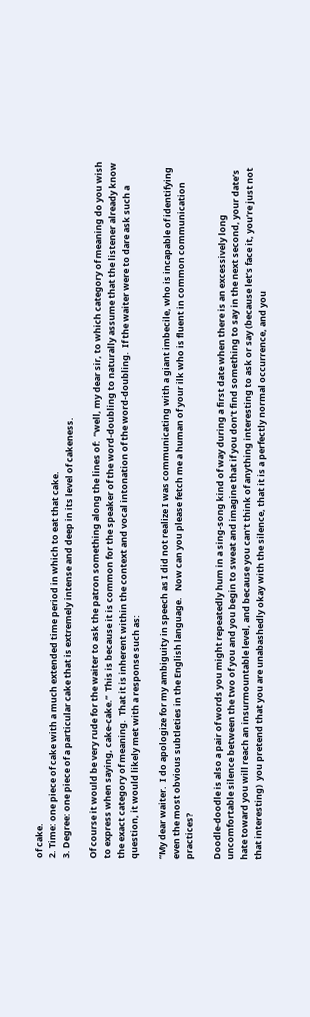of cake.
2. Time: one piece of cake with a much extended time period in which to eat that cake.
3. Degree: one piece of a particular cake that is extremely intense and deep in its level of cakeness.

Of course it would be very rude for the waiter to ask the patron something along the lines of:  “well, my dear sir, to which category of meaning do you wish to express when saying, cake-cake.”  This is because it is common for the speaker of the word-doubling to naturally assume that the listener already know the exact category of meaning.  That it is inherent within the context and vocal intonation of the word-doubling.  If the waiter were to dare ask such a question, it would likely met with a response such as:

“My dear waiter.  I do apologize for my ambiguity in speech as I did not realize I was communicating with a giant imbecile, who is incapable of identifying even the most obvious subtleties in the English language.   Now can you please fetch me a human of your ilk who is fluent in common communication practices?

Doodle-doodle is also a pair of words you might repeatedly hum in a sing-song kind of way during a first date when there is an excessively long uncomfortable silence between the two of you and you begin to sweat and imagine that if you don’t find something to say in the next second, your date’s hate toward you will reach an insurmountable level, and because you can’t think of anything interesting to ask or say (because let’s face it, you’re just not that interesting)  you pretend that you are unabashedly okay with the silence, that it is a perfectly normal occurrence, and you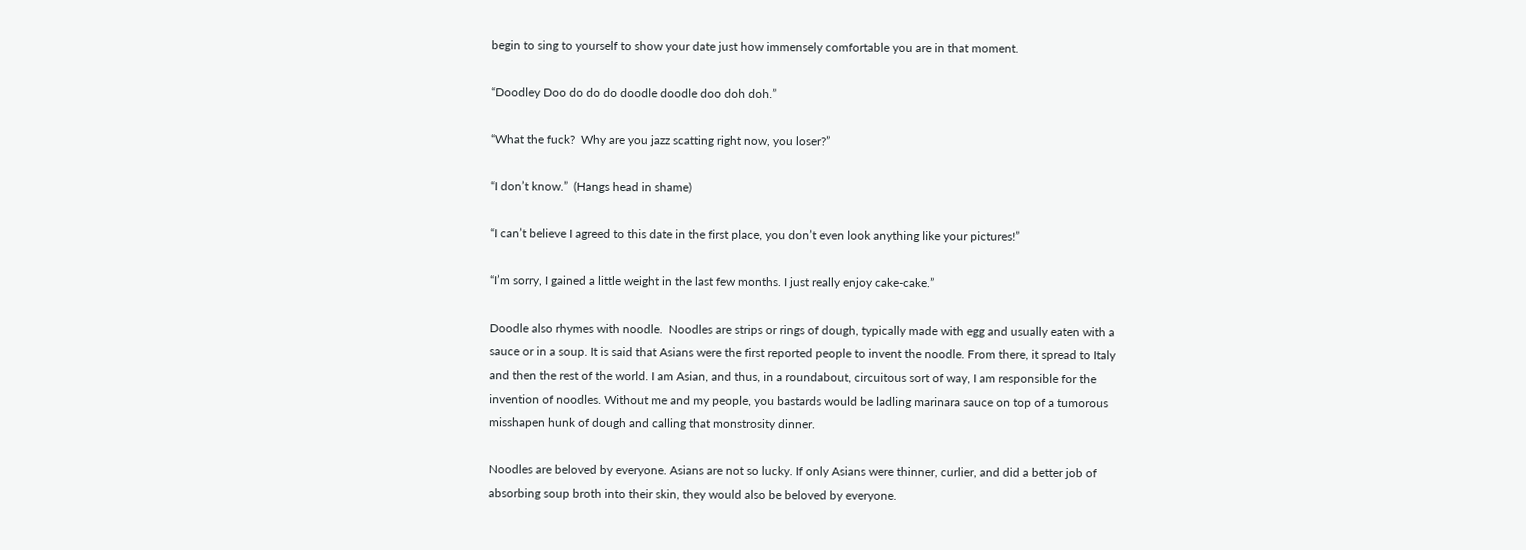begin to sing to yourself to show your date just how immensely comfortable you are in that moment.

“Doodley Doo do do do doodle doodle doo doh doh.”

“What the fuck?  Why are you jazz scatting right now, you loser?”

“I don’t know.”  (Hangs head in shame)

“I can’t believe I agreed to this date in the first place, you don’t even look anything like your pictures!”

“I’m sorry, I gained a little weight in the last few months. I just really enjoy cake-cake.”

Doodle also rhymes with noodle.  Noodles are strips or rings of dough, typically made with egg and usually eaten with a sauce or in a soup. It is said that Asians were the first reported people to invent the noodle. From there, it spread to Italy and then the rest of the world. I am Asian, and thus, in a roundabout, circuitous sort of way, I am responsible for the invention of noodles. Without me and my people, you bastards would be ladling marinara sauce on top of a tumorous misshapen hunk of dough and calling that monstrosity dinner.

Noodles are beloved by everyone. Asians are not so lucky. If only Asians were thinner, curlier, and did a better job of absorbing soup broth into their skin, they would also be beloved by everyone.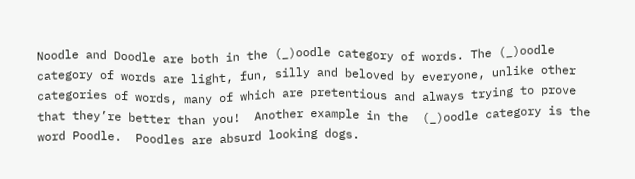Noodle and Doodle are both in the (_)oodle category of words. The (_)oodle category of words are light, fun, silly and beloved by everyone, unlike other categories of words, many of which are pretentious and always trying to prove that they’re better than you!  Another example in the  (_)oodle category is the word Poodle.  Poodles are absurd looking dogs.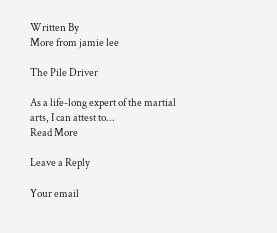Written By
More from jamie lee

The Pile Driver

As a life-long expert of the martial arts, I can attest to...
Read More

Leave a Reply

Your email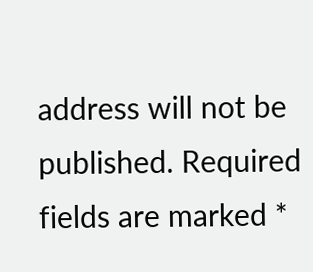address will not be published. Required fields are marked *